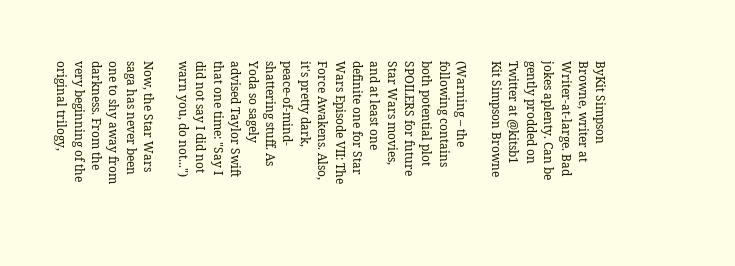ByKit Simpson Browne, writer at
Writer-at-large. Bad jokes aplenty. Can be gently prodded on Twitter at @kitsb1
Kit Simpson Browne

(Warning – the following contains both potential plot SPOILERS for future Star Wars movies, and at least one definite one for Star Wars Episode VII: The Force Awakens. Also, it's pretty dark, peace-of-mind-shattering stuff. As Yoda so sagely advised Taylor Swift that one time: "Say I did not say I did not warn you, do not...")

Now, the Star Wars saga has never been one to shy away from darkness. From the very beginning of the original trilogy,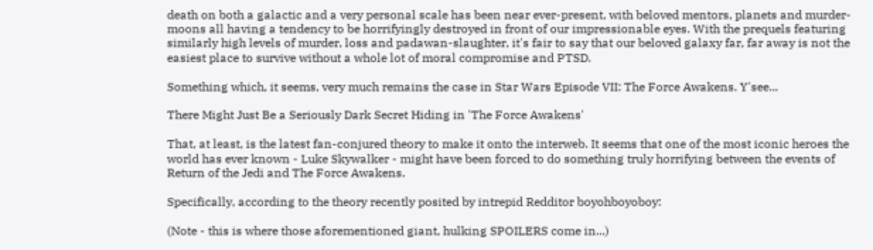death on both a galactic and a very personal scale has been near ever-present, with beloved mentors, planets and murder-moons all having a tendency to be horrifyingly destroyed in front of our impressionable eyes. With the prequels featuring similarly high levels of murder, loss and padawan-slaughter, it's fair to say that our beloved galaxy far, far away is not the easiest place to survive without a whole lot of moral compromise and PTSD.

Something which, it seems, very much remains the case in Star Wars Episode VII: The Force Awakens. Y'see...

There Might Just Be a Seriously Dark Secret Hiding in 'The Force Awakens'

That, at least, is the latest fan-conjured theory to make it onto the interweb. It seems that one of the most iconic heroes the world has ever known - Luke Skywalker - might have been forced to do something truly horrifying between the events of Return of the Jedi and The Force Awakens.

Specifically, according to the theory recently posited by intrepid Redditor boyohboyoboy:

(Note - this is where those aforementioned giant, hulking SPOILERS come in...)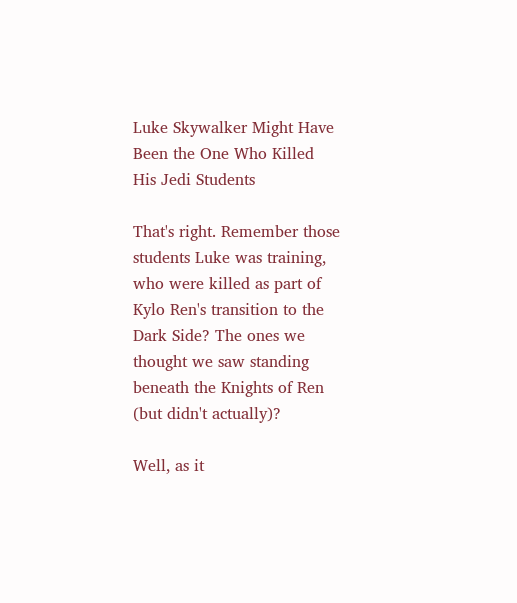Luke Skywalker Might Have Been the One Who Killed His Jedi Students

That's right. Remember those students Luke was training, who were killed as part of Kylo Ren's transition to the Dark Side? The ones we thought we saw standing beneath the Knights of Ren (but didn't actually)?

Well, as it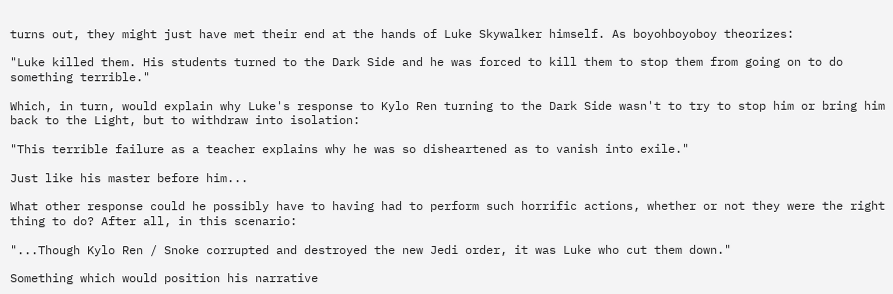turns out, they might just have met their end at the hands of Luke Skywalker himself. As boyohboyoboy theorizes:

"Luke killed them. His students turned to the Dark Side and he was forced to kill them to stop them from going on to do something terrible."

Which, in turn, would explain why Luke's response to Kylo Ren turning to the Dark Side wasn't to try to stop him or bring him back to the Light, but to withdraw into isolation:

"This terrible failure as a teacher explains why he was so disheartened as to vanish into exile."

Just like his master before him...

What other response could he possibly have to having had to perform such horrific actions, whether or not they were the right thing to do? After all, in this scenario:

"...Though Kylo Ren / Snoke corrupted and destroyed the new Jedi order, it was Luke who cut them down."

Something which would position his narrative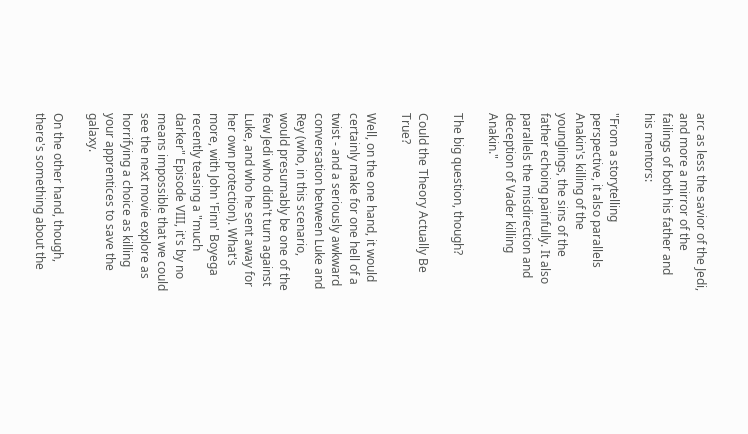arc as less the savior of the Jedi, and more a mirror of the failings of both his father and his mentors:

"From a storytelling perspective, it also parallels Anakin's killing of the younglings, the sins of the father echoing painfully. It also parallels the misdirection and deception of Vader killing Anakin."

The big question, though?

Could the Theory Actually Be True?

Well, on the one hand, it would certainly make for one hell of a twist - and a seriously awkward conversation between Luke and Rey (who, in this scenario, would presumably be one of the few Jedi who didn't turn against Luke, and who he sent away for her own protection). What's more, with John 'Finn' Boyega recently teasing a "much darker" Episode VIII, it's by no means impossible that we could see the next movie explore as horrifying a choice as killing your apprentices to save the galaxy.

On the other hand, though, there's something about the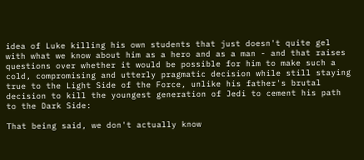idea of Luke killing his own students that just doesn't quite gel with what we know about him as a hero and as a man - and that raises questions over whether it would be possible for him to make such a cold, compromising and utterly pragmatic decision while still staying true to the Light Side of the Force, unlike his father's brutal decision to kill the youngest generation of Jedi to cement his path to the Dark Side:

That being said, we don't actually know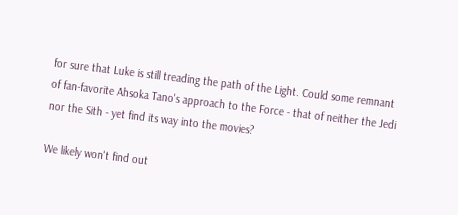for sure that Luke is still treading the path of the Light. Could some remnant of fan-favorite Ahsoka Tano's approach to the Force - that of neither the Jedi nor the Sith - yet find its way into the movies?

We likely won't find out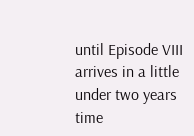until Episode VIII arrives in a little under two years time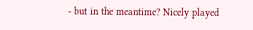- but in the meantime? Nicely played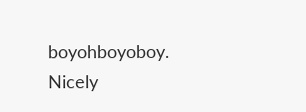boyohboyoboy. Nicely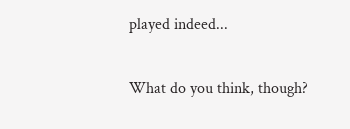played indeed...

What do you think, though?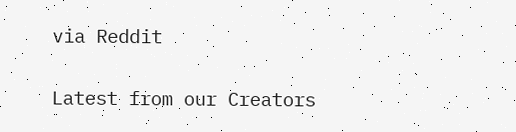via Reddit


Latest from our Creators